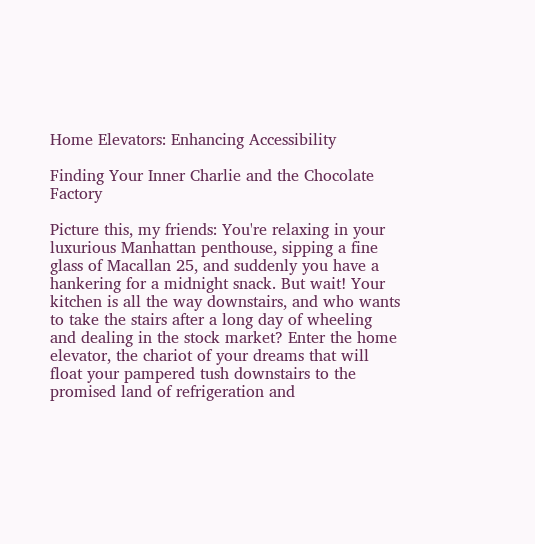Home Elevators: Enhancing Accessibility

Finding Your Inner Charlie and the Chocolate Factory

Picture this, my friends: You're relaxing in your luxurious Manhattan penthouse, sipping a fine glass of Macallan 25, and suddenly you have a hankering for a midnight snack. But wait! Your kitchen is all the way downstairs, and who wants to take the stairs after a long day of wheeling and dealing in the stock market? Enter the home elevator, the chariot of your dreams that will float your pampered tush downstairs to the promised land of refrigeration and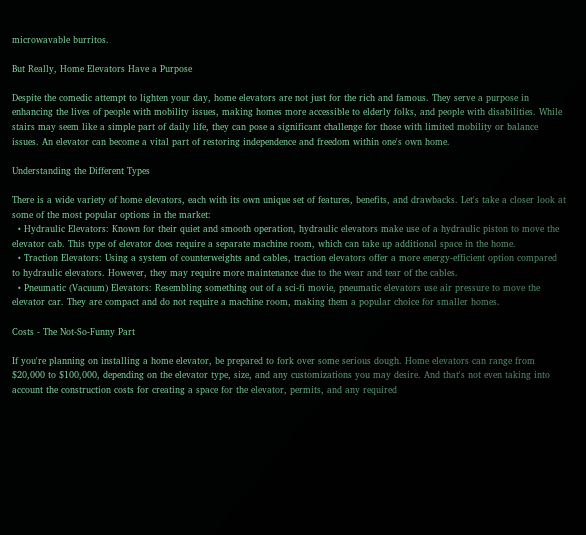microwavable burritos.

But Really, Home Elevators Have a Purpose

Despite the comedic attempt to lighten your day, home elevators are not just for the rich and famous. They serve a purpose in enhancing the lives of people with mobility issues, making homes more accessible to elderly folks, and people with disabilities. While stairs may seem like a simple part of daily life, they can pose a significant challenge for those with limited mobility or balance issues. An elevator can become a vital part of restoring independence and freedom within one's own home.

Understanding the Different Types

There is a wide variety of home elevators, each with its own unique set of features, benefits, and drawbacks. Let's take a closer look at some of the most popular options in the market:
  • Hydraulic Elevators: Known for their quiet and smooth operation, hydraulic elevators make use of a hydraulic piston to move the elevator cab. This type of elevator does require a separate machine room, which can take up additional space in the home.
  • Traction Elevators: Using a system of counterweights and cables, traction elevators offer a more energy-efficient option compared to hydraulic elevators. However, they may require more maintenance due to the wear and tear of the cables.
  • Pneumatic (Vacuum) Elevators: Resembling something out of a sci-fi movie, pneumatic elevators use air pressure to move the elevator car. They are compact and do not require a machine room, making them a popular choice for smaller homes.

Costs - The Not-So-Funny Part

If you're planning on installing a home elevator, be prepared to fork over some serious dough. Home elevators can range from $20,000 to $100,000, depending on the elevator type, size, and any customizations you may desire. And that's not even taking into account the construction costs for creating a space for the elevator, permits, and any required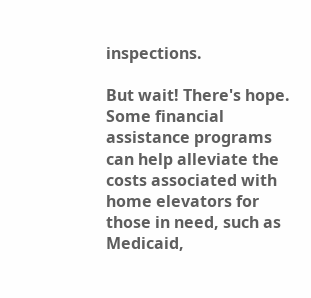inspections.

But wait! There's hope. Some financial assistance programs can help alleviate the costs associated with home elevators for those in need, such as Medicaid,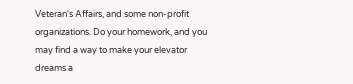Veteran's Affairs, and some non-profit organizations. Do your homework, and you may find a way to make your elevator dreams a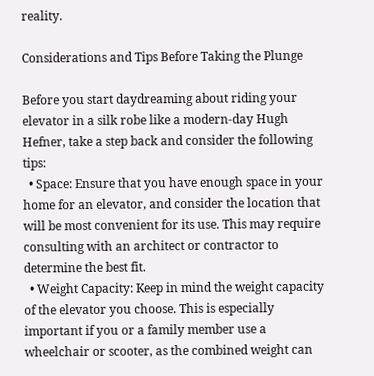reality.

Considerations and Tips Before Taking the Plunge

Before you start daydreaming about riding your elevator in a silk robe like a modern-day Hugh Hefner, take a step back and consider the following tips:
  • Space: Ensure that you have enough space in your home for an elevator, and consider the location that will be most convenient for its use. This may require consulting with an architect or contractor to determine the best fit.
  • Weight Capacity: Keep in mind the weight capacity of the elevator you choose. This is especially important if you or a family member use a wheelchair or scooter, as the combined weight can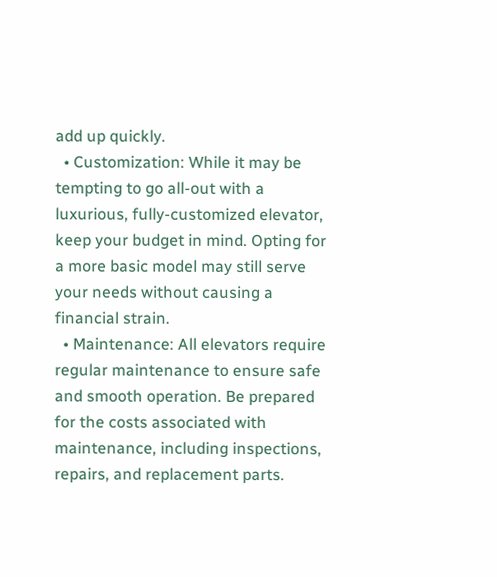add up quickly.
  • Customization: While it may be tempting to go all-out with a luxurious, fully-customized elevator, keep your budget in mind. Opting for a more basic model may still serve your needs without causing a financial strain.
  • Maintenance: All elevators require regular maintenance to ensure safe and smooth operation. Be prepared for the costs associated with maintenance, including inspections, repairs, and replacement parts.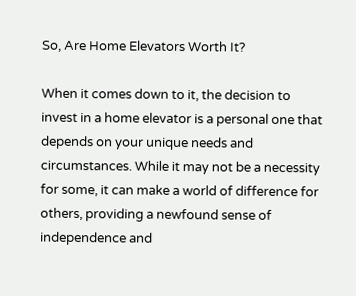So, Are Home Elevators Worth It?

When it comes down to it, the decision to invest in a home elevator is a personal one that depends on your unique needs and circumstances. While it may not be a necessity for some, it can make a world of difference for others, providing a newfound sense of independence and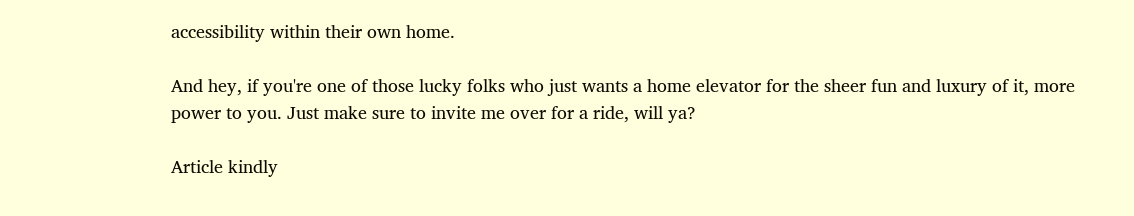accessibility within their own home.

And hey, if you're one of those lucky folks who just wants a home elevator for the sheer fun and luxury of it, more power to you. Just make sure to invite me over for a ride, will ya?

Article kindly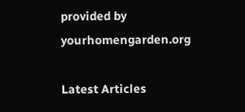provided by yourhomengarden.org

Latest Articles